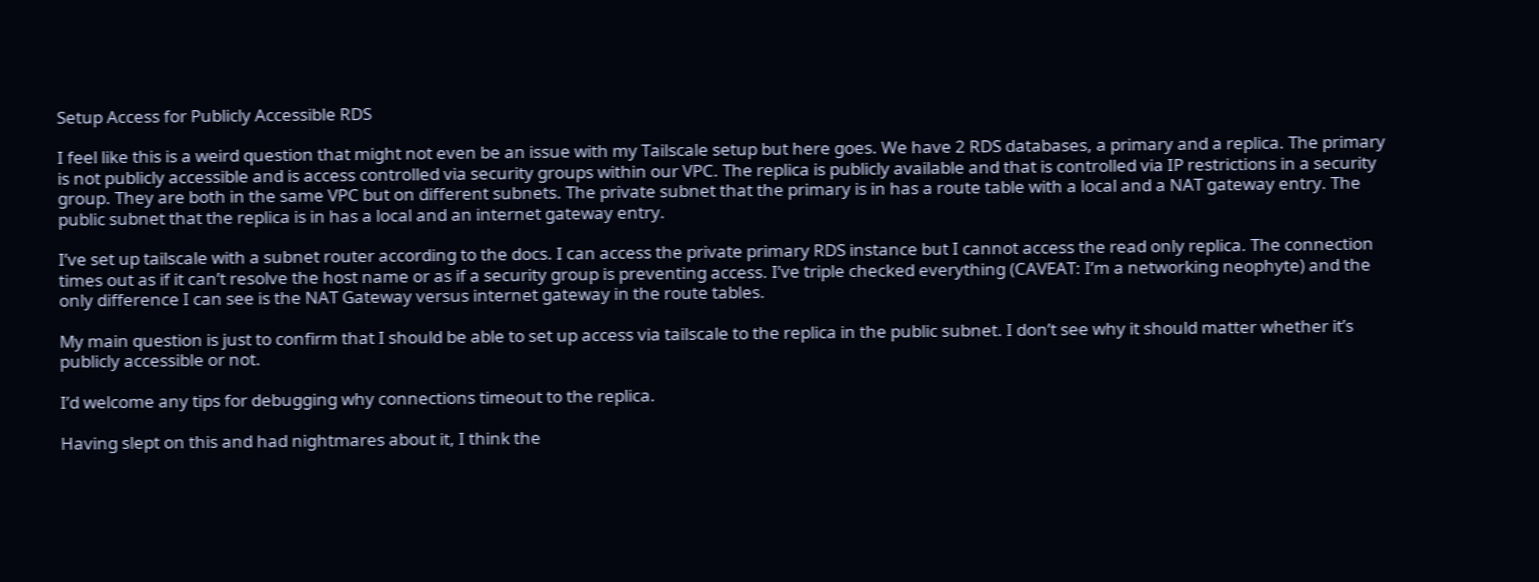Setup Access for Publicly Accessible RDS

I feel like this is a weird question that might not even be an issue with my Tailscale setup but here goes. We have 2 RDS databases, a primary and a replica. The primary is not publicly accessible and is access controlled via security groups within our VPC. The replica is publicly available and that is controlled via IP restrictions in a security group. They are both in the same VPC but on different subnets. The private subnet that the primary is in has a route table with a local and a NAT gateway entry. The public subnet that the replica is in has a local and an internet gateway entry.

I’ve set up tailscale with a subnet router according to the docs. I can access the private primary RDS instance but I cannot access the read only replica. The connection times out as if it can’t resolve the host name or as if a security group is preventing access. I’ve triple checked everything (CAVEAT: I’m a networking neophyte) and the only difference I can see is the NAT Gateway versus internet gateway in the route tables.

My main question is just to confirm that I should be able to set up access via tailscale to the replica in the public subnet. I don’t see why it should matter whether it’s publicly accessible or not.

I’d welcome any tips for debugging why connections timeout to the replica.

Having slept on this and had nightmares about it, I think the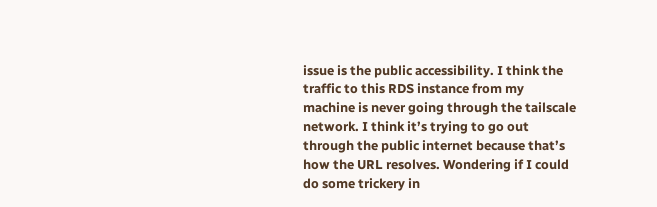issue is the public accessibility. I think the traffic to this RDS instance from my machine is never going through the tailscale network. I think it’s trying to go out through the public internet because that’s how the URL resolves. Wondering if I could do some trickery in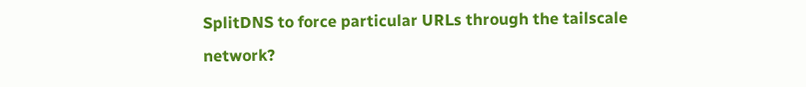SplitDNS to force particular URLs through the tailscale network?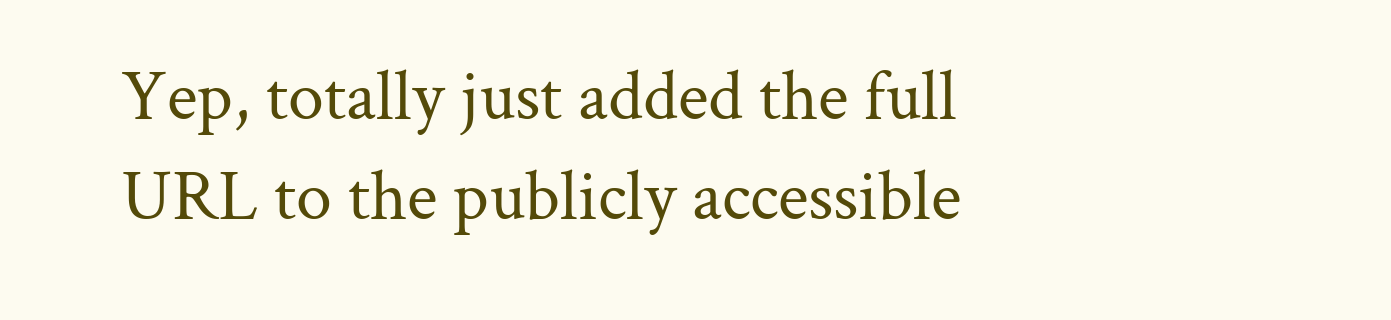Yep, totally just added the full URL to the publicly accessible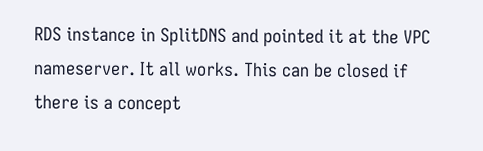RDS instance in SplitDNS and pointed it at the VPC nameserver. It all works. This can be closed if there is a concept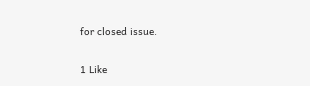for closed issue.

1 Like